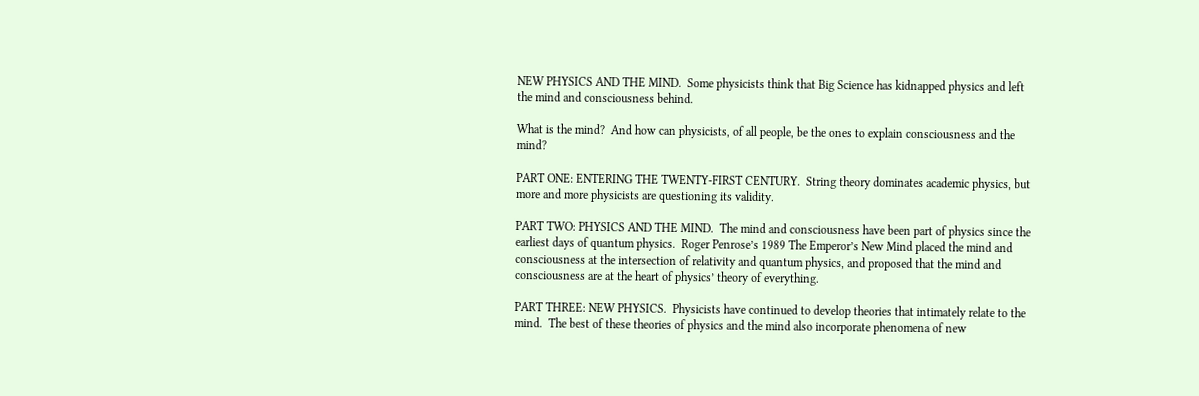NEW PHYSICS AND THE MIND.  Some physicists think that Big Science has kidnapped physics and left the mind and consciousness behind.

What is the mind?  And how can physicists, of all people, be the ones to explain consciousness and the mind?

PART ONE: ENTERING THE TWENTY-FIRST CENTURY.  String theory dominates academic physics, but more and more physicists are questioning its validity.

PART TWO: PHYSICS AND THE MIND.  The mind and consciousness have been part of physics since the earliest days of quantum physics.  Roger Penrose’s 1989 The Emperor’s New Mind placed the mind and consciousness at the intersection of relativity and quantum physics, and proposed that the mind and consciousness are at the heart of physics’ theory of everything.

PART THREE: NEW PHYSICS.  Physicists have continued to develop theories that intimately relate to the mind.  The best of these theories of physics and the mind also incorporate phenomena of new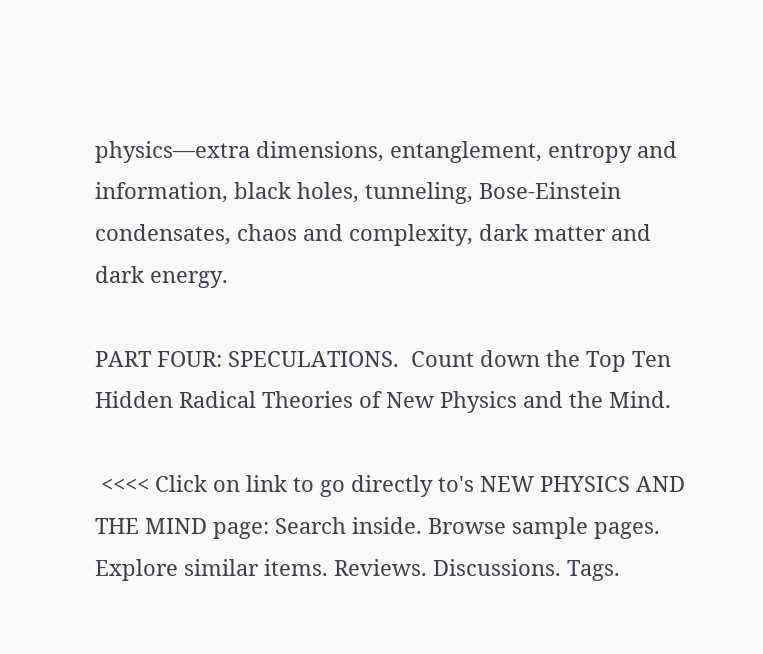physics—extra dimensions, entanglement, entropy and information, black holes, tunneling, Bose-Einstein condensates, chaos and complexity, dark matter and dark energy.

PART FOUR: SPECULATIONS.  Count down the Top Ten Hidden Radical Theories of New Physics and the Mind.

 <<<< Click on link to go directly to's NEW PHYSICS AND THE MIND page: Search inside. Browse sample pages. Explore similar items. Reviews. Discussions. Tags.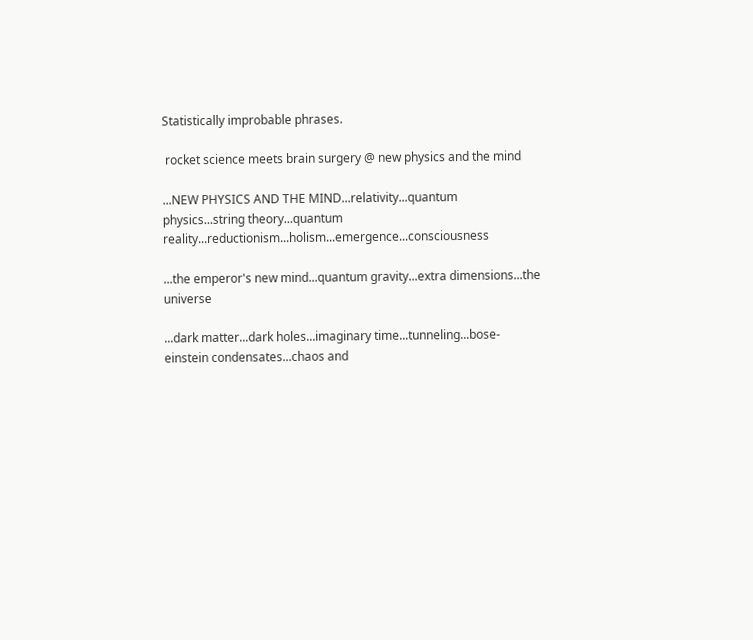Statistically improbable phrases.

 rocket science meets brain surgery @ new physics and the mind

...NEW PHYSICS AND THE MIND...relativity...quantum physics...string theory...quantum reality...reductionism...holism...emergence...consciousness

...the emperor's new mind...quantum gravity...extra dimensions...the universe

...dark matter...dark holes...imaginary time...tunneling...bose-einstein condensates...chaos and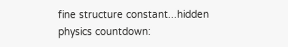fine structure constant...hidden physics countdown: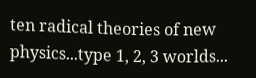ten radical theories of new physics...type 1, 2, 3 worlds...